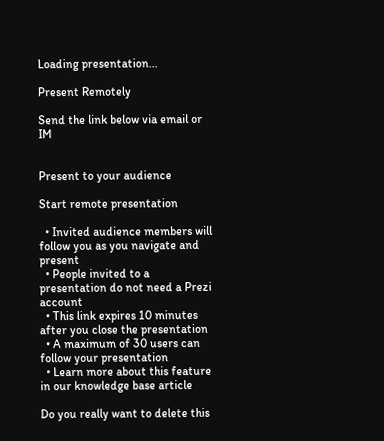Loading presentation...

Present Remotely

Send the link below via email or IM


Present to your audience

Start remote presentation

  • Invited audience members will follow you as you navigate and present
  • People invited to a presentation do not need a Prezi account
  • This link expires 10 minutes after you close the presentation
  • A maximum of 30 users can follow your presentation
  • Learn more about this feature in our knowledge base article

Do you really want to delete this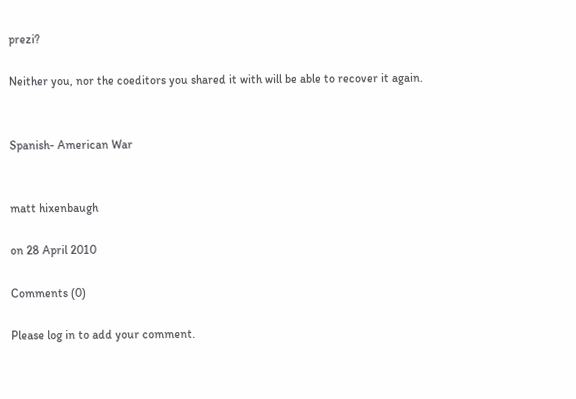prezi?

Neither you, nor the coeditors you shared it with will be able to recover it again.


Spanish- American War


matt hixenbaugh

on 28 April 2010

Comments (0)

Please log in to add your comment.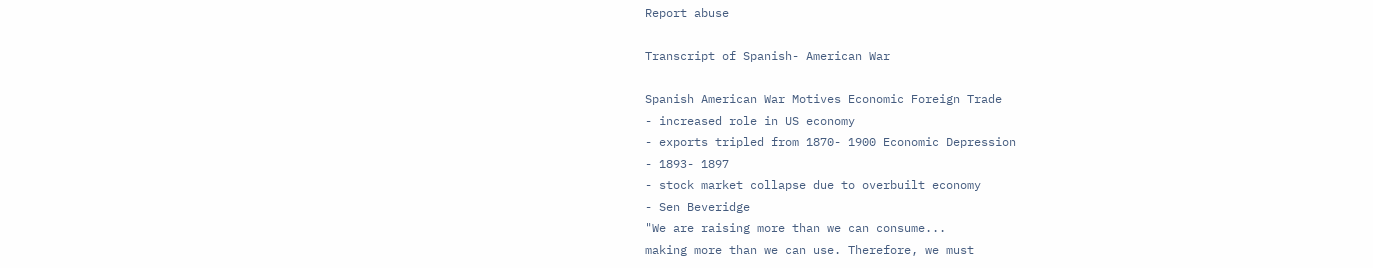Report abuse

Transcript of Spanish- American War

Spanish American War Motives Economic Foreign Trade
- increased role in US economy
- exports tripled from 1870- 1900 Economic Depression
- 1893- 1897
- stock market collapse due to overbuilt economy
- Sen Beveridge
"We are raising more than we can consume...
making more than we can use. Therefore, we must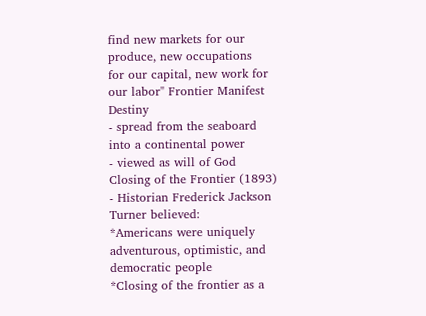find new markets for our produce, new occupations
for our capital, new work for our labor" Frontier Manifest Destiny
- spread from the seaboard into a continental power
- viewed as will of God
Closing of the Frontier (1893)
- Historian Frederick Jackson Turner believed:
*Americans were uniquely adventurous, optimistic, and
democratic people
*Closing of the frontier as a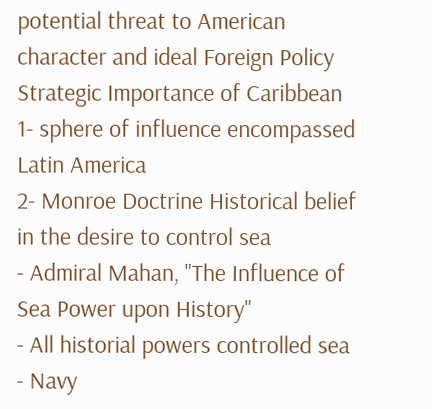potential threat to American
character and ideal Foreign Policy Strategic Importance of Caribbean
1- sphere of influence encompassed Latin America
2- Monroe Doctrine Historical belief in the desire to control sea
- Admiral Mahan, "The Influence of Sea Power upon History"
- All historial powers controlled sea
- Navy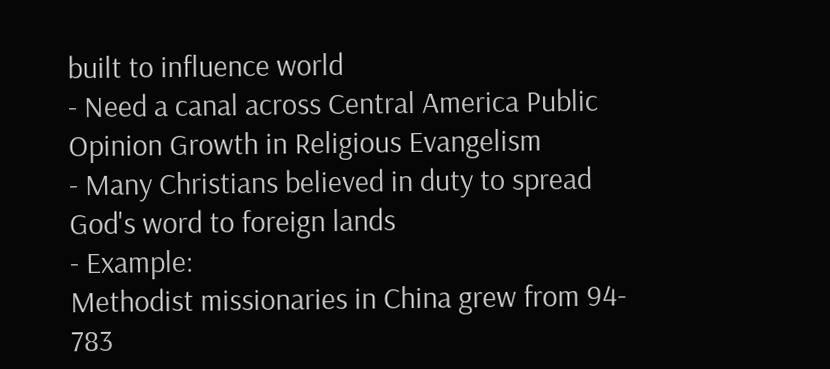built to influence world
- Need a canal across Central America Public Opinion Growth in Religious Evangelism
- Many Christians believed in duty to spread God's word to foreign lands
- Example:
Methodist missionaries in China grew from 94- 783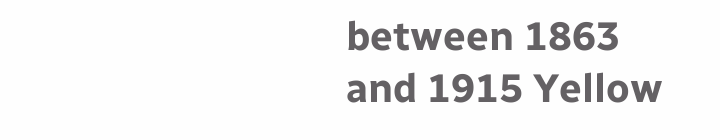between 1863 and 1915 Yellow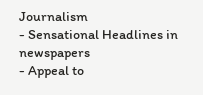Journalism
- Sensational Headlines in newspapers
- Appeal to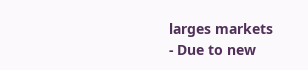larges markets
- Due to new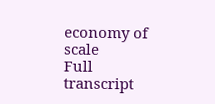economy of scale
Full transcript